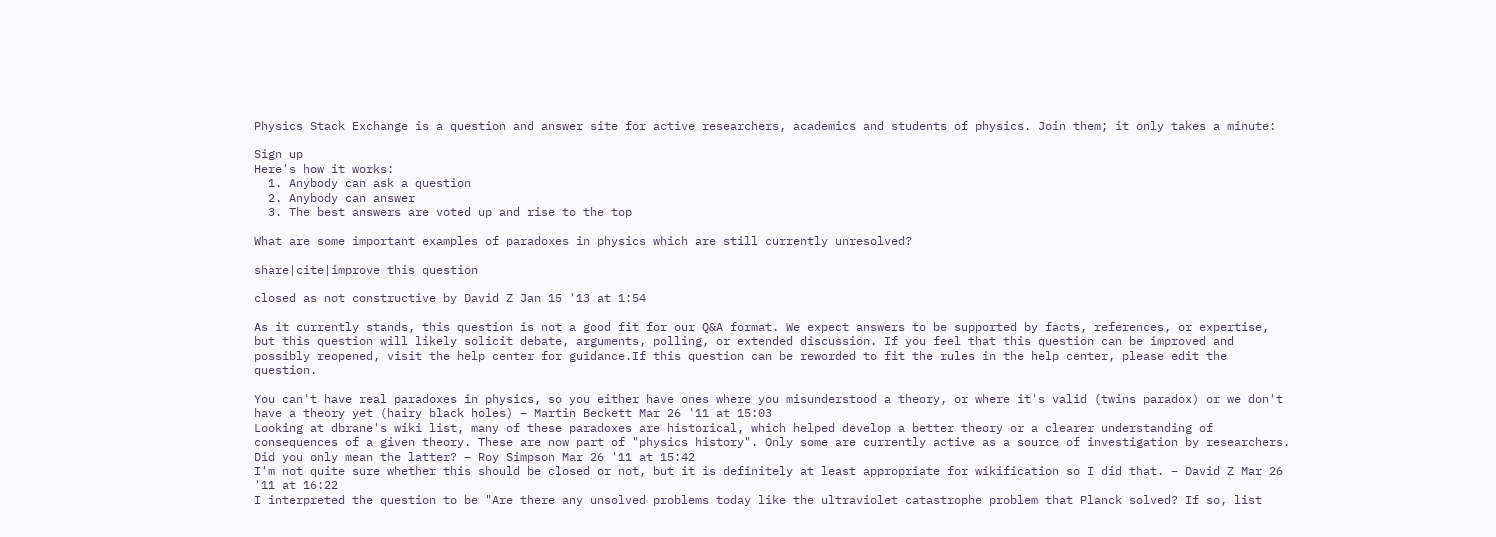Physics Stack Exchange is a question and answer site for active researchers, academics and students of physics. Join them; it only takes a minute:

Sign up
Here's how it works:
  1. Anybody can ask a question
  2. Anybody can answer
  3. The best answers are voted up and rise to the top

What are some important examples of paradoxes in physics which are still currently unresolved?

share|cite|improve this question

closed as not constructive by David Z Jan 15 '13 at 1:54

As it currently stands, this question is not a good fit for our Q&A format. We expect answers to be supported by facts, references, or expertise, but this question will likely solicit debate, arguments, polling, or extended discussion. If you feel that this question can be improved and possibly reopened, visit the help center for guidance.If this question can be reworded to fit the rules in the help center, please edit the question.

You can't have real paradoxes in physics, so you either have ones where you misunderstood a theory, or where it's valid (twins paradox) or we don't have a theory yet (hairy black holes) – Martin Beckett Mar 26 '11 at 15:03
Looking at dbrane's wiki list, many of these paradoxes are historical, which helped develop a better theory or a clearer understanding of consequences of a given theory. These are now part of "physics history". Only some are currently active as a source of investigation by researchers. Did you only mean the latter? – Roy Simpson Mar 26 '11 at 15:42
I'm not quite sure whether this should be closed or not, but it is definitely at least appropriate for wikification so I did that. – David Z Mar 26 '11 at 16:22
I interpreted the question to be "Are there any unsolved problems today like the ultraviolet catastrophe problem that Planck solved? If so, list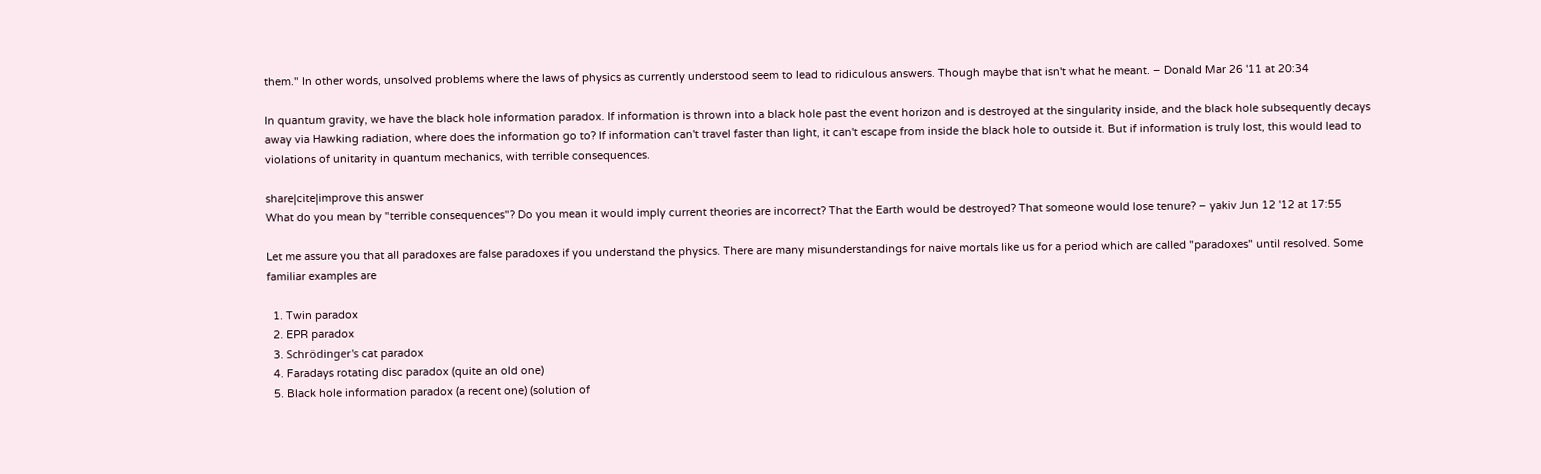them." In other words, unsolved problems where the laws of physics as currently understood seem to lead to ridiculous answers. Though maybe that isn't what he meant. – Donald Mar 26 '11 at 20:34

In quantum gravity, we have the black hole information paradox. If information is thrown into a black hole past the event horizon and is destroyed at the singularity inside, and the black hole subsequently decays away via Hawking radiation, where does the information go to? If information can't travel faster than light, it can't escape from inside the black hole to outside it. But if information is truly lost, this would lead to violations of unitarity in quantum mechanics, with terrible consequences.

share|cite|improve this answer
What do you mean by "terrible consequences"? Do you mean it would imply current theories are incorrect? That the Earth would be destroyed? That someone would lose tenure? – yakiv Jun 12 '12 at 17:55

Let me assure you that all paradoxes are false paradoxes if you understand the physics. There are many misunderstandings for naive mortals like us for a period which are called "paradoxes" until resolved. Some familiar examples are

  1. Twin paradox
  2. EPR paradox
  3. Schrödinger's cat paradox
  4. Faradays rotating disc paradox (quite an old one)
  5. Black hole information paradox (a recent one) (solution of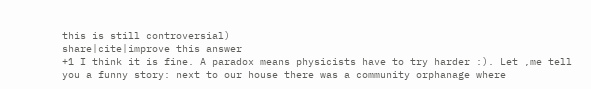this is still controversial)
share|cite|improve this answer
+1 I think it is fine. A paradox means physicists have to try harder :). Let ,me tell you a funny story: next to our house there was a community orphanage where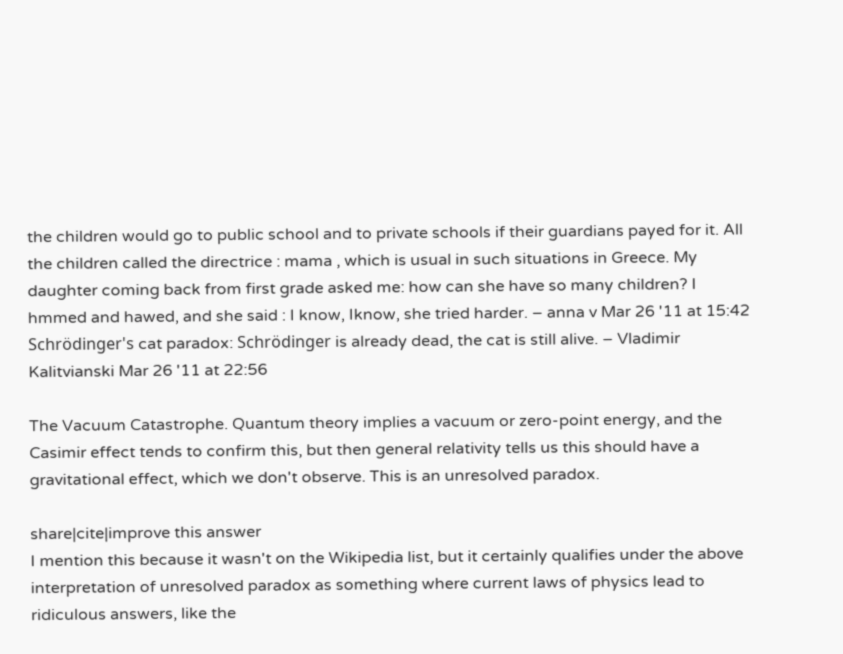the children would go to public school and to private schools if their guardians payed for it. All the children called the directrice : mama , which is usual in such situations in Greece. My daughter coming back from first grade asked me: how can she have so many children? I hmmed and hawed, and she said : I know, Iknow, she tried harder. – anna v Mar 26 '11 at 15:42
Schrödinger's cat paradox: Schrödinger is already dead, the cat is still alive. – Vladimir Kalitvianski Mar 26 '11 at 22:56

The Vacuum Catastrophe. Quantum theory implies a vacuum or zero-point energy, and the Casimir effect tends to confirm this, but then general relativity tells us this should have a gravitational effect, which we don't observe. This is an unresolved paradox.

share|cite|improve this answer
I mention this because it wasn't on the Wikipedia list, but it certainly qualifies under the above interpretation of unresolved paradox as something where current laws of physics lead to ridiculous answers, like the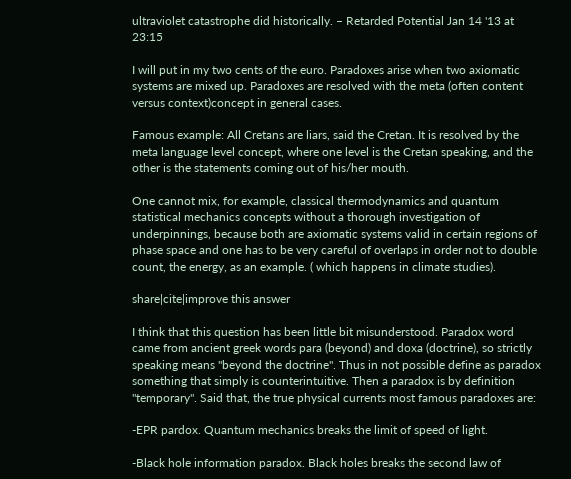ultraviolet catastrophe did historically. – Retarded Potential Jan 14 '13 at 23:15

I will put in my two cents of the euro. Paradoxes arise when two axiomatic systems are mixed up. Paradoxes are resolved with the meta (often content versus context)concept in general cases.

Famous example: All Cretans are liars, said the Cretan. It is resolved by the meta language level concept, where one level is the Cretan speaking, and the other is the statements coming out of his/her mouth.

One cannot mix, for example, classical thermodynamics and quantum statistical mechanics concepts without a thorough investigation of underpinnings, because both are axiomatic systems valid in certain regions of phase space and one has to be very careful of overlaps in order not to double count, the energy, as an example. ( which happens in climate studies).

share|cite|improve this answer

I think that this question has been little bit misunderstood. Paradox word came from ancient greek words para (beyond) and doxa (doctrine), so strictly speaking means "beyond the doctrine". Thus in not possible define as paradox something that simply is counterintuitive. Then a paradox is by definition "temporary". Said that, the true physical currents most famous paradoxes are:

-EPR pardox. Quantum mechanics breaks the limit of speed of light.

-Black hole information paradox. Black holes breaks the second law of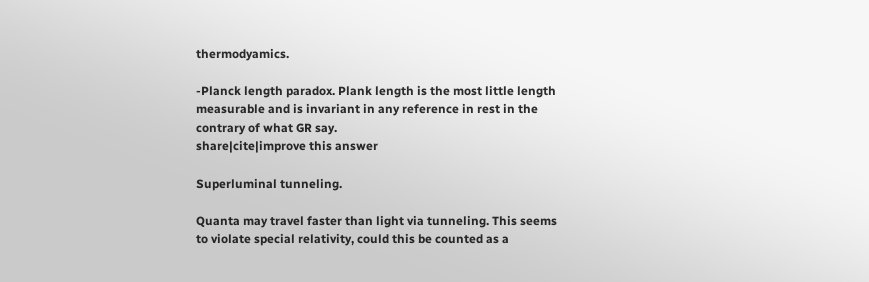thermodyamics.

-Planck length paradox. Plank length is the most little length measurable and is invariant in any reference in rest in the contrary of what GR say.
share|cite|improve this answer

Superluminal tunneling.

Quanta may travel faster than light via tunneling. This seems to violate special relativity, could this be counted as a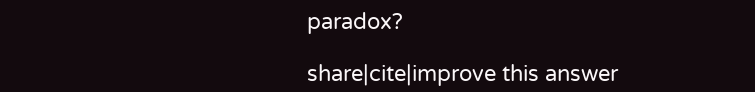paradox?

share|cite|improve this answer